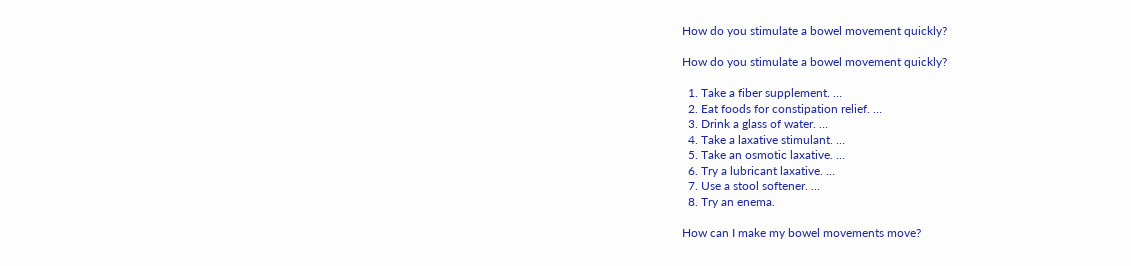How do you stimulate a bowel movement quickly?

How do you stimulate a bowel movement quickly?

  1. Take a fiber supplement. …
  2. Eat foods for constipation relief. …
  3. Drink a glass of water. …
  4. Take a laxative stimulant. …
  5. Take an osmotic laxative. …
  6. Try a lubricant laxative. …
  7. Use a stool softener. …
  8. Try an enema.

How can I make my bowel movements move?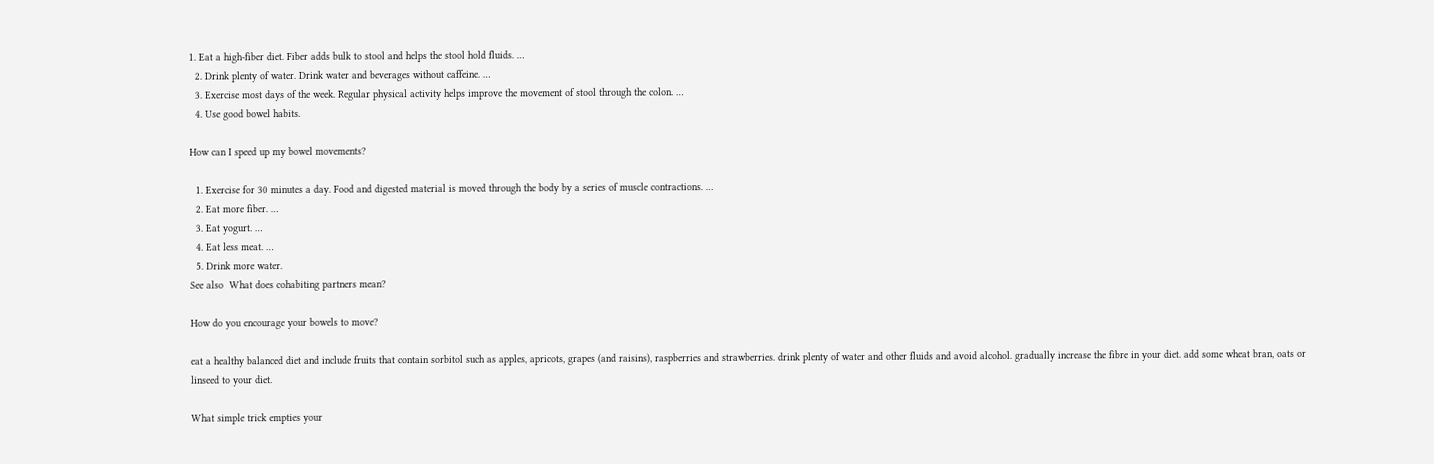1. Eat a high-fiber diet. Fiber adds bulk to stool and helps the stool hold fluids. …
  2. Drink plenty of water. Drink water and beverages without caffeine. …
  3. Exercise most days of the week. Regular physical activity helps improve the movement of stool through the colon. …
  4. Use good bowel habits.

How can I speed up my bowel movements?

  1. Exercise for 30 minutes a day. Food and digested material is moved through the body by a series of muscle contractions. …
  2. Eat more fiber. …
  3. Eat yogurt. …
  4. Eat less meat. …
  5. Drink more water.
See also  What does cohabiting partners mean?

How do you encourage your bowels to move?

eat a healthy balanced diet and include fruits that contain sorbitol such as apples, apricots, grapes (and raisins), raspberries and strawberries. drink plenty of water and other fluids and avoid alcohol. gradually increase the fibre in your diet. add some wheat bran, oats or linseed to your diet.

What simple trick empties your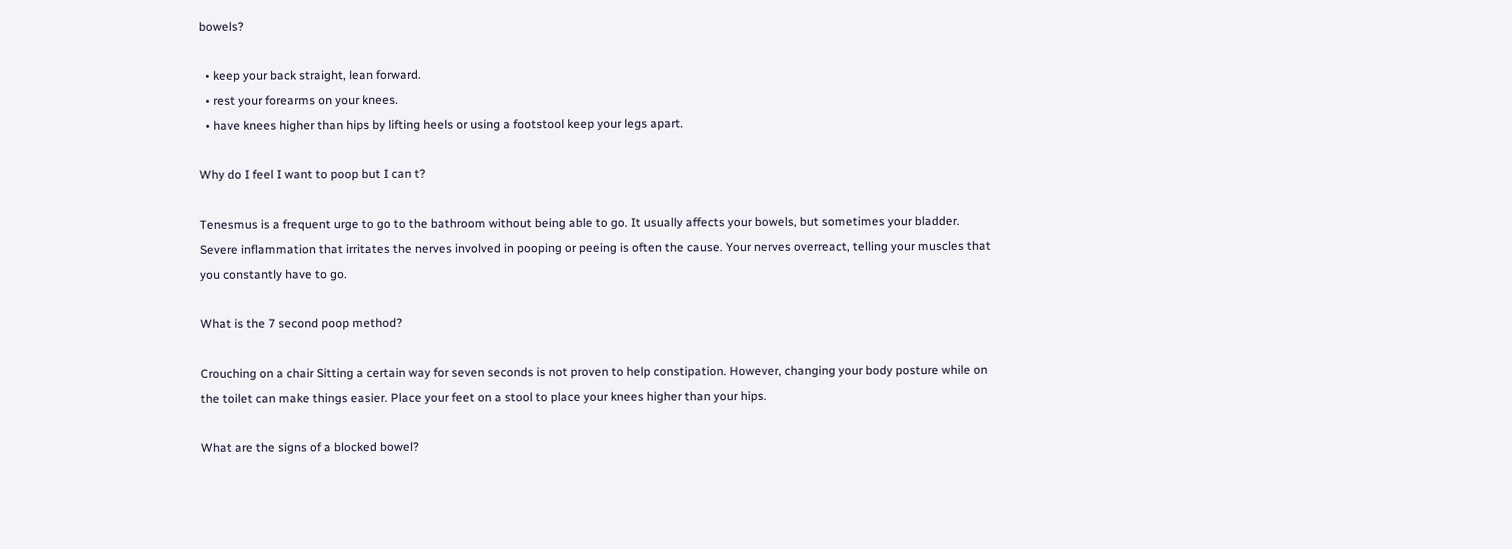bowels?

  • keep your back straight, lean forward.
  • rest your forearms on your knees.
  • have knees higher than hips by lifting heels or using a footstool keep your legs apart.

Why do I feel I want to poop but I can t?

Tenesmus is a frequent urge to go to the bathroom without being able to go. It usually affects your bowels, but sometimes your bladder. Severe inflammation that irritates the nerves involved in pooping or peeing is often the cause. Your nerves overreact, telling your muscles that you constantly have to go.

What is the 7 second poop method?

Crouching on a chair Sitting a certain way for seven seconds is not proven to help constipation. However, changing your body posture while on the toilet can make things easier. Place your feet on a stool to place your knees higher than your hips.

What are the signs of a blocked bowel?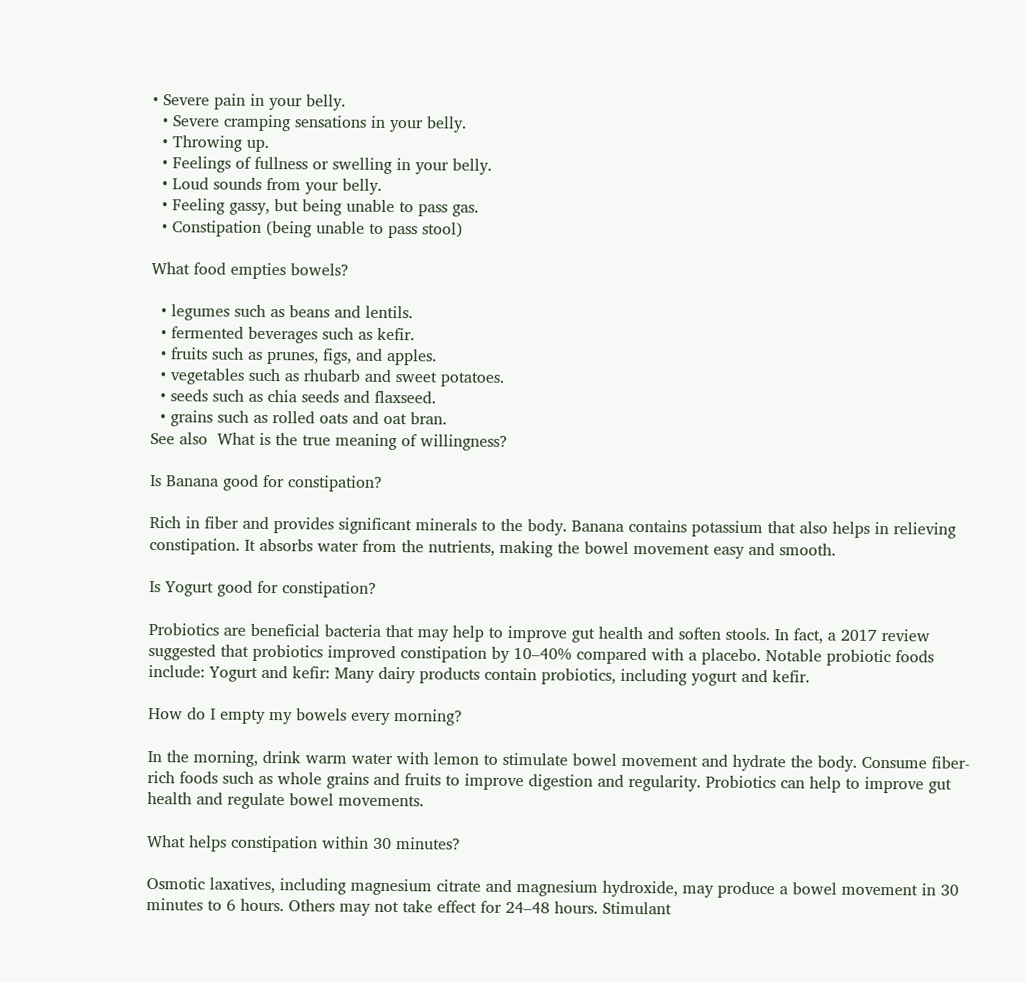• Severe pain in your belly.
  • Severe cramping sensations in your belly.
  • Throwing up.
  • Feelings of fullness or swelling in your belly.
  • Loud sounds from your belly.
  • Feeling gassy, but being unable to pass gas.
  • Constipation (being unable to pass stool)

What food empties bowels?

  • legumes such as beans and lentils.
  • fermented beverages such as kefir.
  • fruits such as prunes, figs, and apples.
  • vegetables such as rhubarb and sweet potatoes.
  • seeds such as chia seeds and flaxseed.
  • grains such as rolled oats and oat bran.
See also  What is the true meaning of willingness?

Is Banana good for constipation?

Rich in fiber and provides significant minerals to the body. Banana contains potassium that also helps in relieving constipation. It absorbs water from the nutrients, making the bowel movement easy and smooth.

Is Yogurt good for constipation?

Probiotics are beneficial bacteria that may help to improve gut health and soften stools. In fact, a 2017 review suggested that probiotics improved constipation by 10–40% compared with a placebo. Notable probiotic foods include: Yogurt and kefir: Many dairy products contain probiotics, including yogurt and kefir.

How do I empty my bowels every morning?

In the morning, drink warm water with lemon to stimulate bowel movement and hydrate the body. Consume fiber-rich foods such as whole grains and fruits to improve digestion and regularity. Probiotics can help to improve gut health and regulate bowel movements.

What helps constipation within 30 minutes?

Osmotic laxatives, including magnesium citrate and magnesium hydroxide, may produce a bowel movement in 30 minutes to 6 hours. Others may not take effect for 24–48 hours. Stimulant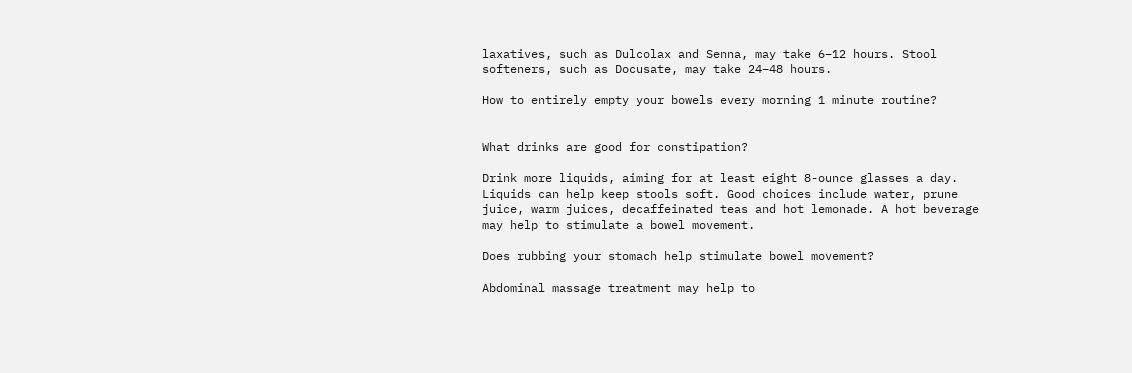laxatives, such as Dulcolax and Senna, may take 6–12 hours. Stool softeners, such as Docusate, may take 24–48 hours.

How to entirely empty your bowels every morning 1 minute routine?


What drinks are good for constipation?

Drink more liquids, aiming for at least eight 8-ounce glasses a day. Liquids can help keep stools soft. Good choices include water, prune juice, warm juices, decaffeinated teas and hot lemonade. A hot beverage may help to stimulate a bowel movement.

Does rubbing your stomach help stimulate bowel movement?

Abdominal massage treatment may help to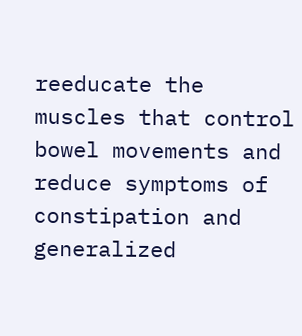reeducate the muscles that control bowel movements and reduce symptoms of constipation and generalized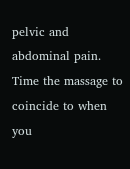pelvic and abdominal pain. Time the massage to coincide to when you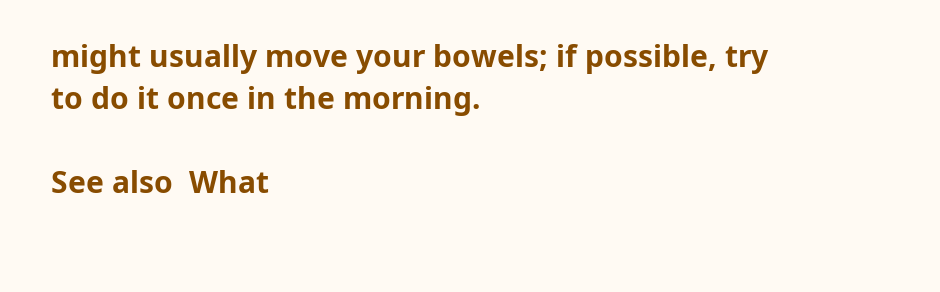might usually move your bowels; if possible, try to do it once in the morning.

See also  What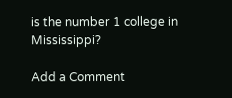is the number 1 college in Mississippi?

Add a Comment